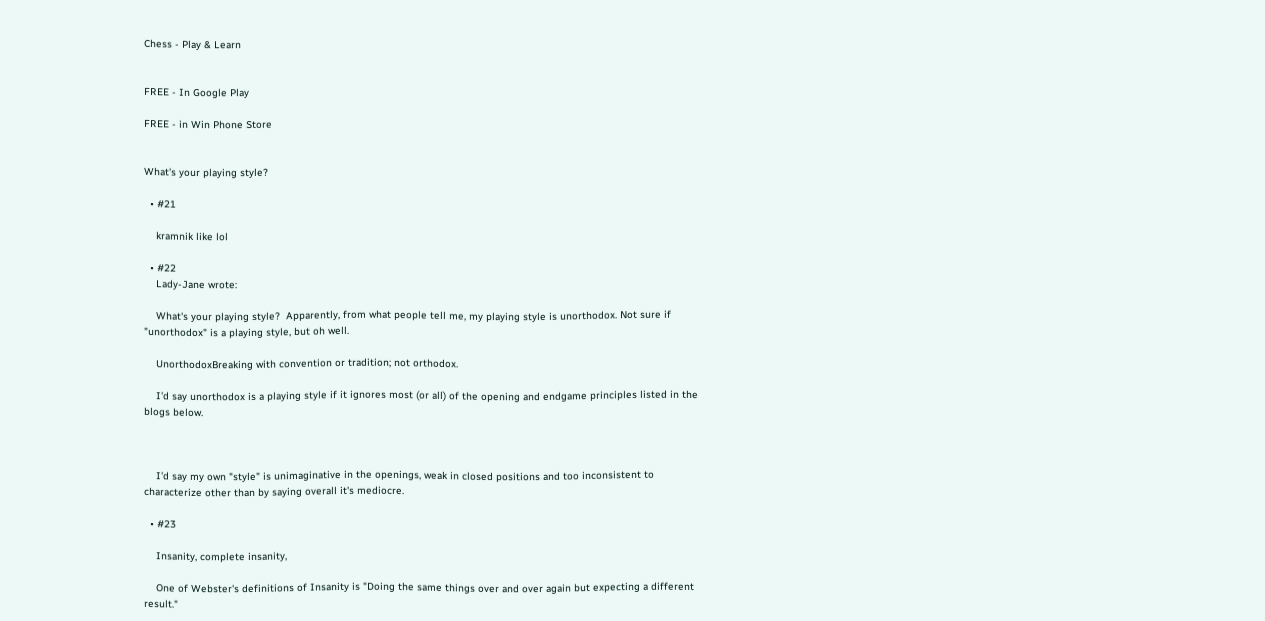Chess - Play & Learn


FREE - In Google Play

FREE - in Win Phone Store


What's your playing style?

  • #21

    kramnik like lol

  • #22
    Lady-Jane wrote:

    What's your playing style?  Apparently, from what people tell me, my playing style is unorthodox. Not sure if "unorthodox" is a playing style, but oh well.

    UnorthodoxBreaking with convention or tradition; not orthodox.

    I'd say unorthodox is a playing style if it ignores most (or all) of the opening and endgame principles listed in the blogs below.



    I'd say my own "style" is unimaginative in the openings, weak in closed positions and too inconsistent to characterize other than by saying overall it's mediocre.

  • #23

    Insanity, complete insanity,

    One of Webster's definitions of Insanity is "Doing the same things over and over again but expecting a different result."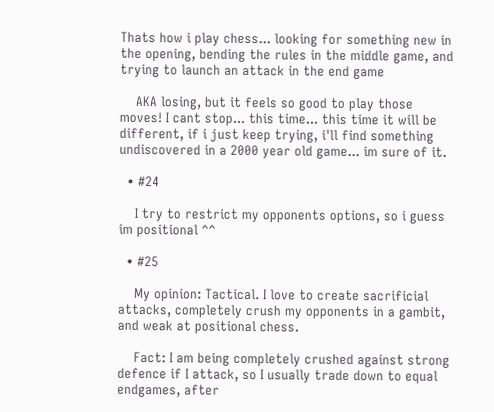Thats how i play chess... looking for something new in the opening, bending the rules in the middle game, and trying to launch an attack in the end game

    AKA losing, but it feels so good to play those moves! I cant stop... this time... this time it will be different, if i just keep trying, i'll find something undiscovered in a 2000 year old game... im sure of it.

  • #24

    I try to restrict my opponents options, so i guess im positional ^^

  • #25

    My opinion: Tactical. I love to create sacrificial attacks, completely crush my opponents in a gambit, and weak at positional chess.

    Fact: I am being completely crushed against strong defence if I attack, so I usually trade down to equal endgames, after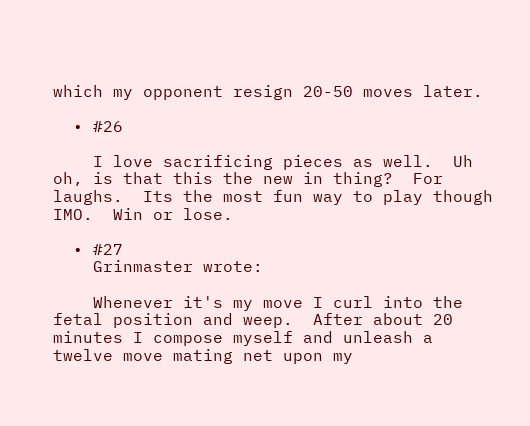which my opponent resign 20-50 moves later.

  • #26

    I love sacrificing pieces as well.  Uh oh, is that this the new in thing?  For laughs.  Its the most fun way to play though IMO.  Win or lose.

  • #27
    Grinmaster wrote:

    Whenever it's my move I curl into the fetal position and weep.  After about 20 minutes I compose myself and unleash a twelve move mating net upon my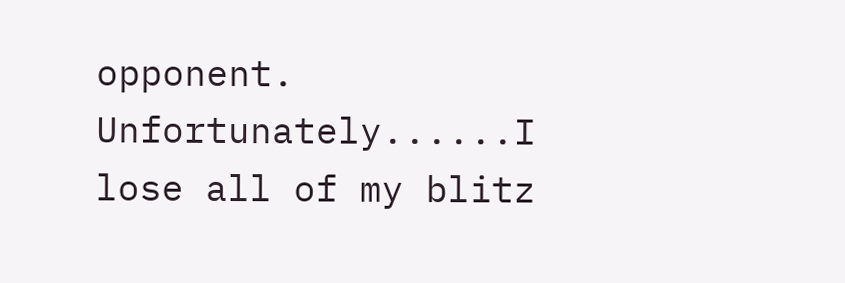opponent.  Unfortunately......I lose all of my blitz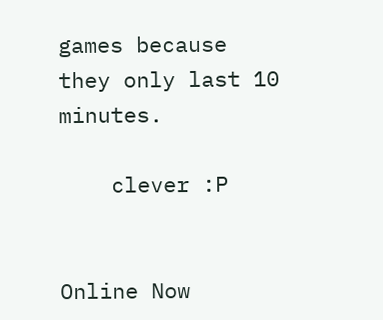games because they only last 10 minutes.

    clever :P


Online Now